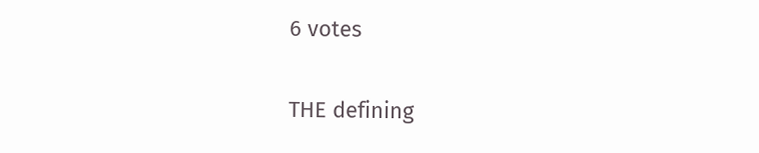6 votes

THE defining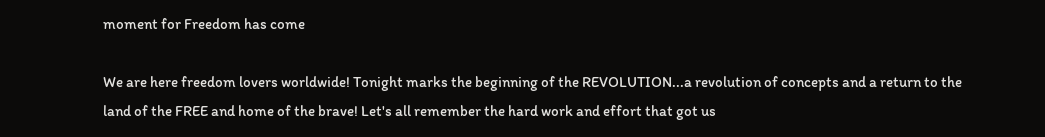moment for Freedom has come

We are here freedom lovers worldwide! Tonight marks the beginning of the REVOLUTION...a revolution of concepts and a return to the land of the FREE and home of the brave! Let's all remember the hard work and effort that got us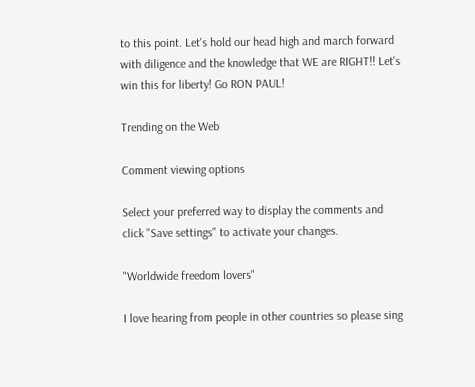to this point. Let's hold our head high and march forward with diligence and the knowledge that WE are RIGHT!! Let's win this for liberty! Go RON PAUL!

Trending on the Web

Comment viewing options

Select your preferred way to display the comments and click "Save settings" to activate your changes.

"Worldwide freedom lovers"

I love hearing from people in other countries so please sing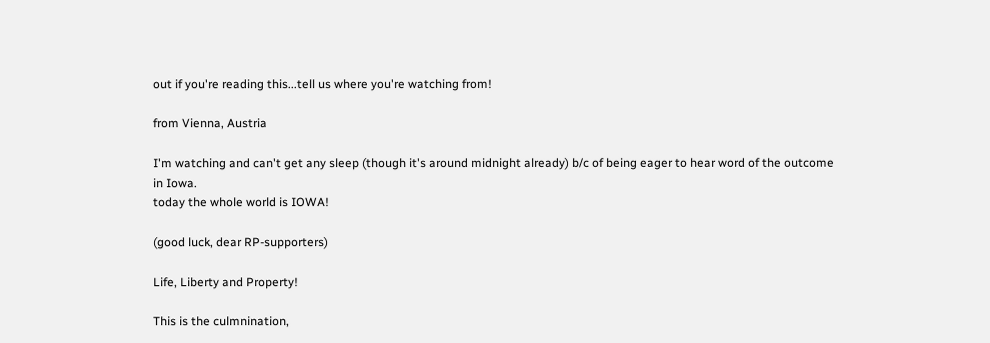out if you're reading this...tell us where you're watching from!

from Vienna, Austria

I'm watching and can't get any sleep (though it's around midnight already) b/c of being eager to hear word of the outcome in Iowa.
today the whole world is IOWA!

(good luck, dear RP-supporters)

Life, Liberty and Property!

This is the culmnination,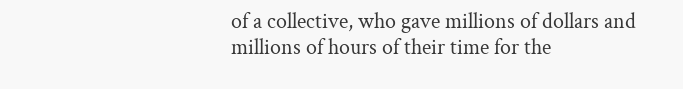of a collective, who gave millions of dollars and millions of hours of their time for the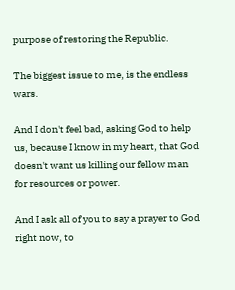purpose of restoring the Republic.

The biggest issue to me, is the endless wars.

And I don't feel bad, asking God to help us, because I know in my heart, that God doesn't want us killing our fellow man for resources or power.

And I ask all of you to say a prayer to God right now, to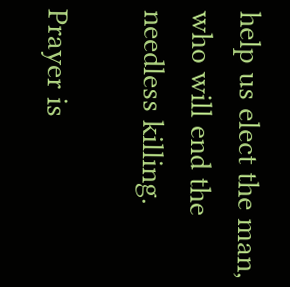help us elect the man, who will end the needless killing.

Prayer is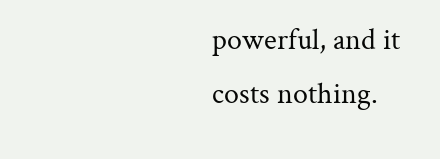powerful, and it costs nothing.